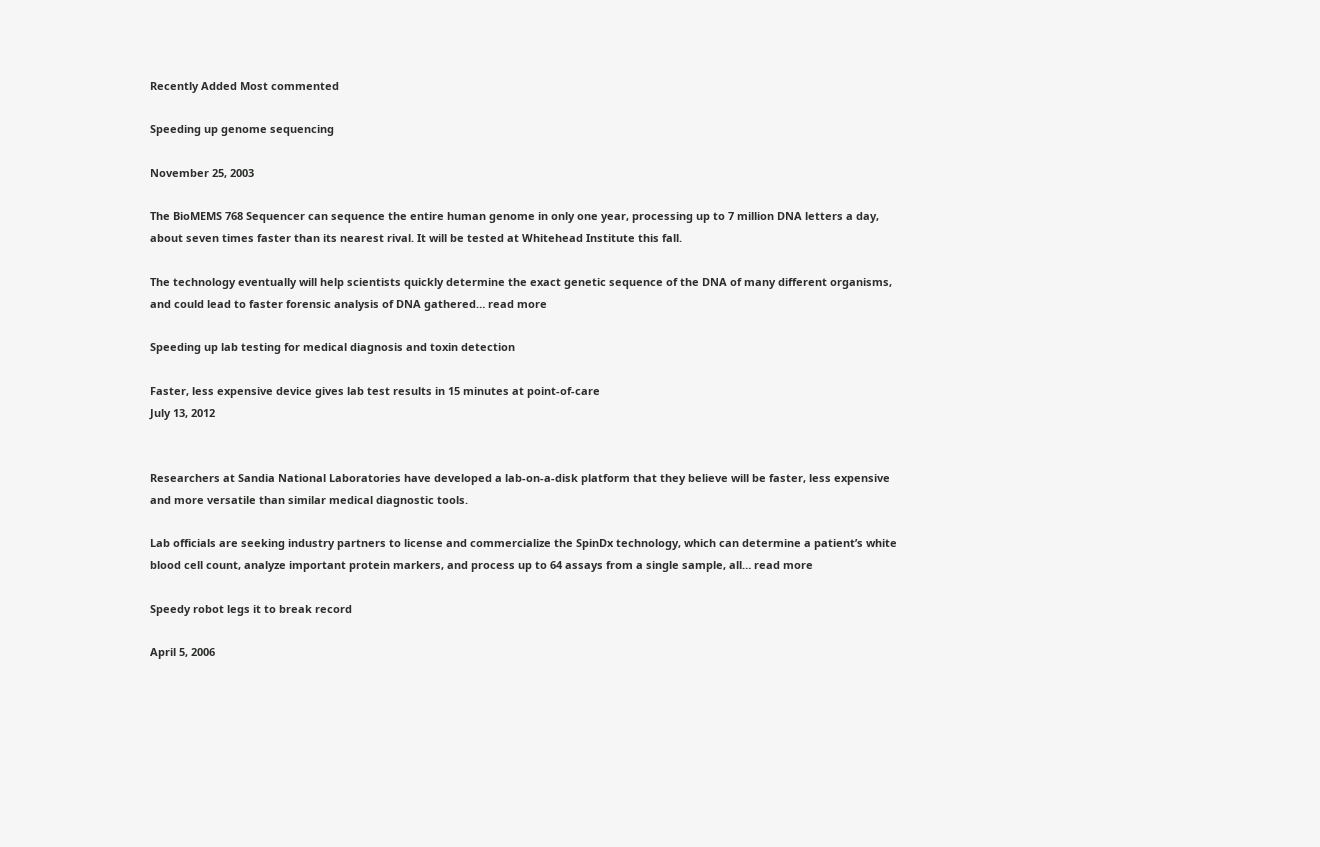Recently Added Most commented

Speeding up genome sequencing

November 25, 2003

The BioMEMS 768 Sequencer can sequence the entire human genome in only one year, processing up to 7 million DNA letters a day, about seven times faster than its nearest rival. It will be tested at Whitehead Institute this fall.

The technology eventually will help scientists quickly determine the exact genetic sequence of the DNA of many different organisms, and could lead to faster forensic analysis of DNA gathered… read more

Speeding up lab testing for medical diagnosis and toxin detection

Faster, less expensive device gives lab test results in 15 minutes at point-of-care
July 13, 2012


Researchers at Sandia National Laboratories have developed a lab-on-a-disk platform that they believe will be faster, less expensive and more versatile than similar medical diagnostic tools.

Lab officials are seeking industry partners to license and commercialize the SpinDx technology, which can determine a patient’s white blood cell count, analyze important protein markers, and process up to 64 assays from a single sample, all… read more

Speedy robot legs it to break record

April 5, 2006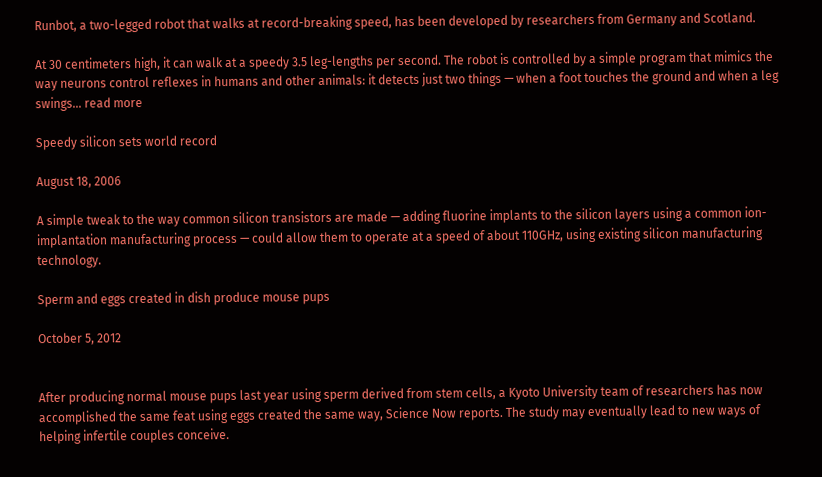Runbot, a two-legged robot that walks at record-breaking speed, has been developed by researchers from Germany and Scotland.

At 30 centimeters high, it can walk at a speedy 3.5 leg-lengths per second. The robot is controlled by a simple program that mimics the way neurons control reflexes in humans and other animals: it detects just two things — when a foot touches the ground and when a leg swings… read more

Speedy silicon sets world record

August 18, 2006

A simple tweak to the way common silicon transistors are made — adding fluorine implants to the silicon layers using a common ion-implantation manufacturing process — could allow them to operate at a speed of about 110GHz, using existing silicon manufacturing technology.

Sperm and eggs created in dish produce mouse pups

October 5, 2012


After producing normal mouse pups last year using sperm derived from stem cells, a Kyoto University team of researchers has now accomplished the same feat using eggs created the same way, Science Now reports. The study may eventually lead to new ways of helping infertile couples conceive.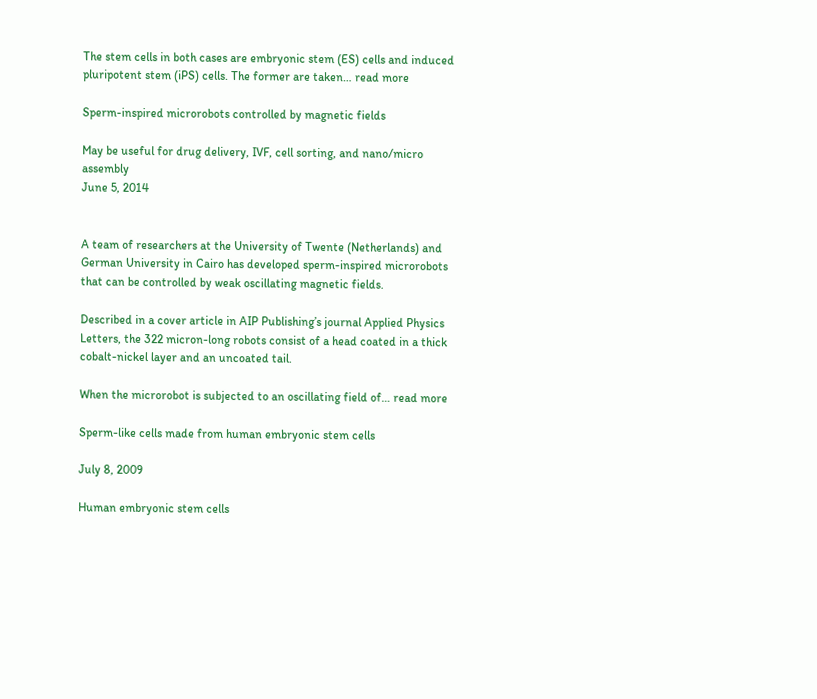The stem cells in both cases are embryonic stem (ES) cells and induced pluripotent stem (iPS) cells. The former are taken… read more

Sperm-inspired microrobots controlled by magnetic fields

May be useful for drug delivery, IVF, cell sorting, and nano/micro assembly
June 5, 2014


A team of researchers at the University of Twente (Netherlands) and German University in Cairo has developed sperm-inspired microrobots that can be controlled by weak oscillating magnetic fields.

Described in a cover article in AIP Publishing’s journal Applied Physics Letters, the 322 micron-long robots consist of a head coated in a thick cobalt-nickel layer and an uncoated tail.

When the microrobot is subjected to an oscillating field of… read more

Sperm-like cells made from human embryonic stem cells

July 8, 2009

Human embryonic stem cells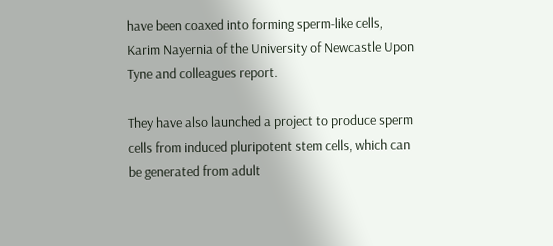have been coaxed into forming sperm-like cells, Karim Nayernia of the University of Newcastle Upon Tyne and colleagues report.

They have also launched a project to produce sperm cells from induced pluripotent stem cells, which can be generated from adult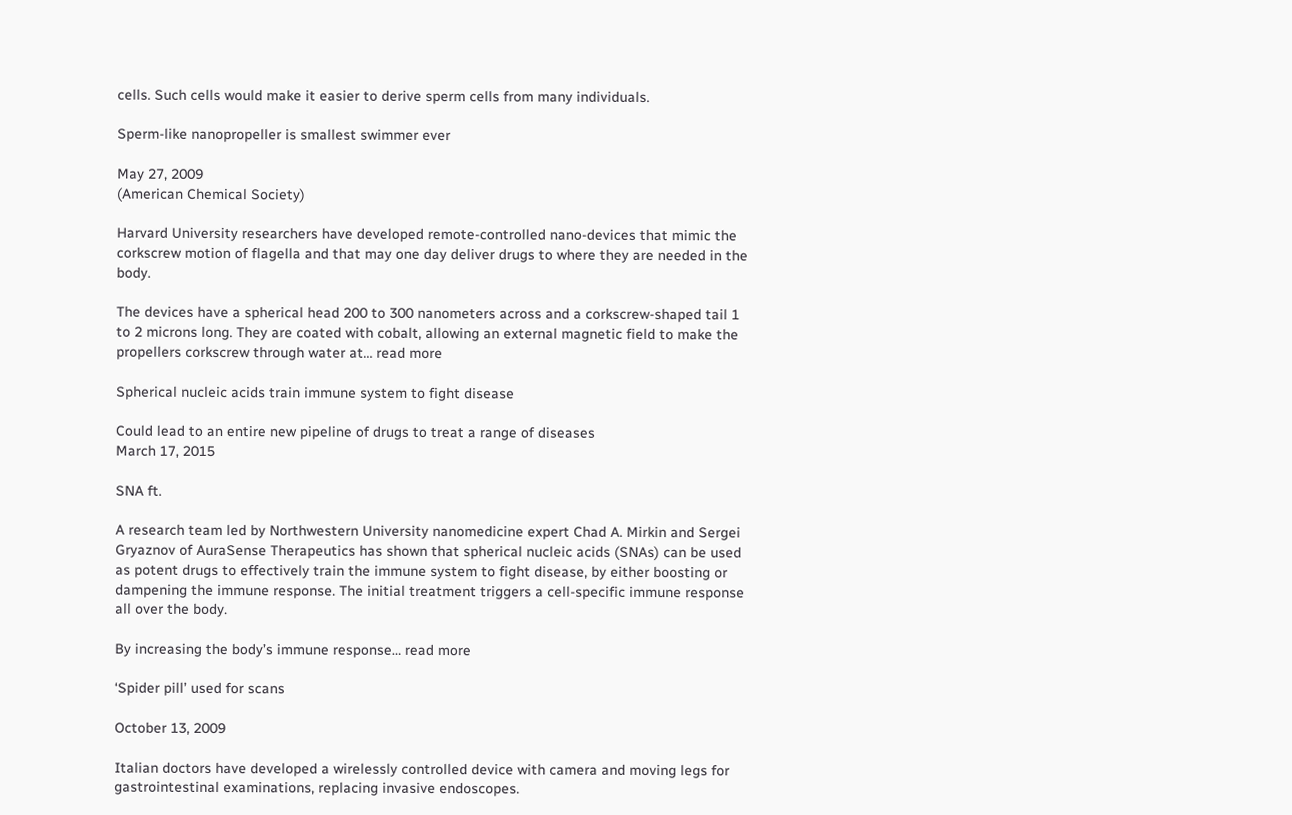cells. Such cells would make it easier to derive sperm cells from many individuals.

Sperm-like nanopropeller is smallest swimmer ever

May 27, 2009
(American Chemical Society)

Harvard University researchers have developed remote-controlled nano-devices that mimic the corkscrew motion of flagella and that may one day deliver drugs to where they are needed in the body.

The devices have a spherical head 200 to 300 nanometers across and a corkscrew-shaped tail 1 to 2 microns long. They are coated with cobalt, allowing an external magnetic field to make the propellers corkscrew through water at… read more

Spherical nucleic acids train immune system to fight disease

Could lead to an entire new pipeline of drugs to treat a range of diseases
March 17, 2015

SNA ft.

A research team led by Northwestern University nanomedicine expert Chad A. Mirkin and Sergei Gryaznov of AuraSense Therapeutics has shown that spherical nucleic acids (SNAs) can be used as potent drugs to effectively train the immune system to fight disease, by either boosting or dampening the immune response. The initial treatment triggers a cell-specific immune response all over the body.

By increasing the body’s immune response… read more

‘Spider pill’ used for scans

October 13, 2009

Italian doctors have developed a wirelessly controlled device with camera and moving legs for gastrointestinal examinations, replacing invasive endoscopes.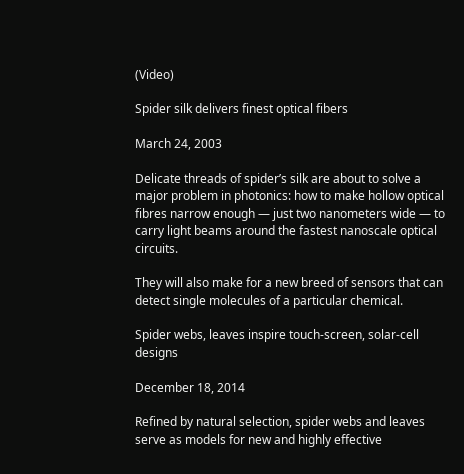(Video)

Spider silk delivers finest optical fibers

March 24, 2003

Delicate threads of spider’s silk are about to solve a major problem in photonics: how to make hollow optical fibres narrow enough — just two nanometers wide — to carry light beams around the fastest nanoscale optical circuits.

They will also make for a new breed of sensors that can detect single molecules of a particular chemical.

Spider webs, leaves inspire touch-screen, solar-cell designs

December 18, 2014

Refined by natural selection, spider webs and leaves serve as models for new and highly effective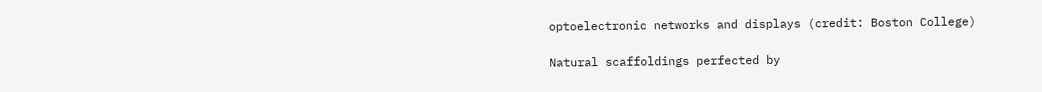optoelectronic networks and displays (credit: Boston College)

Natural scaffoldings perfected by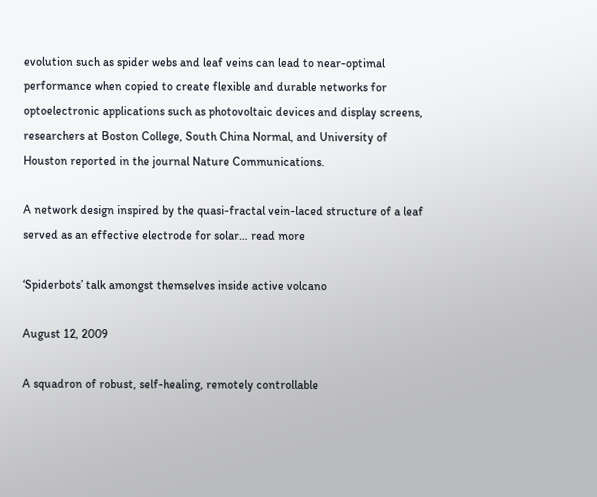evolution such as spider webs and leaf veins can lead to near-optimal performance when copied to create flexible and durable networks for optoelectronic applications such as photovoltaic devices and display screens, researchers at Boston College, South China Normal, and University of Houston reported in the journal Nature Communications.

A network design inspired by the quasi-fractal vein-laced structure of a leaf served as an effective electrode for solar… read more

‘Spiderbots’ talk amongst themselves inside active volcano

August 12, 2009

A squadron of robust, self-healing, remotely controllable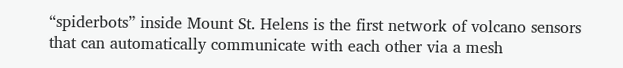“spiderbots” inside Mount St. Helens is the first network of volcano sensors that can automatically communicate with each other via a mesh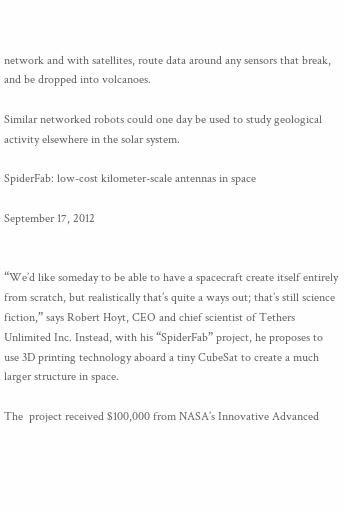network and with satellites, route data around any sensors that break, and be dropped into volcanoes.

Similar networked robots could one day be used to study geological activity elsewhere in the solar system.

SpiderFab: low-cost kilometer-scale antennas in space

September 17, 2012


“We’d like someday to be able to have a spacecraft create itself entirely from scratch, but realistically that’s quite a ways out; that’s still science fiction,” says Robert Hoyt, CEO and chief scientist of Tethers Unlimited Inc. Instead, with his “SpiderFab” project, he proposes to use 3D printing technology aboard a tiny CubeSat to create a much larger structure in space.

The  project received $100,000 from NASA’s Innovative Advanced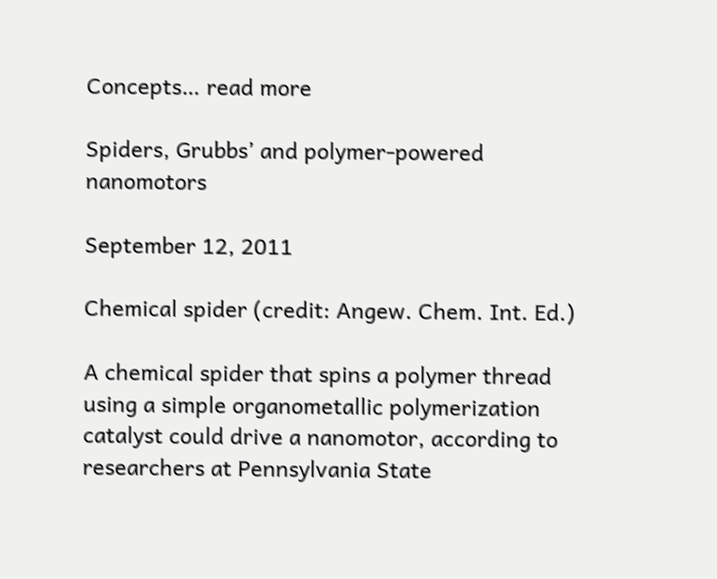Concepts… read more

Spiders, Grubbs’ and polymer-powered nanomotors

September 12, 2011

Chemical spider (credit: Angew. Chem. Int. Ed.)

A chemical spider that spins a polymer thread using a simple organometallic polymerization catalyst could drive a nanomotor, according to researchers at Pennsylvania State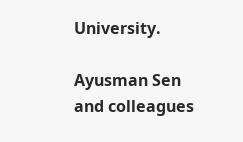University.

Ayusman Sen and colleagues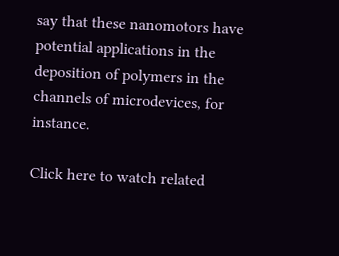say that these nanomotors have potential applications in the deposition of polymers in the channels of microdevices, for instance.

Click here to watch related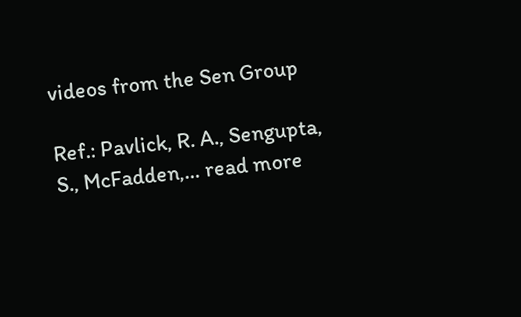videos from the Sen Group

Ref.: Pavlick, R. A., Sengupta, S., McFadden,… read more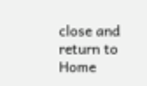close and return to Home